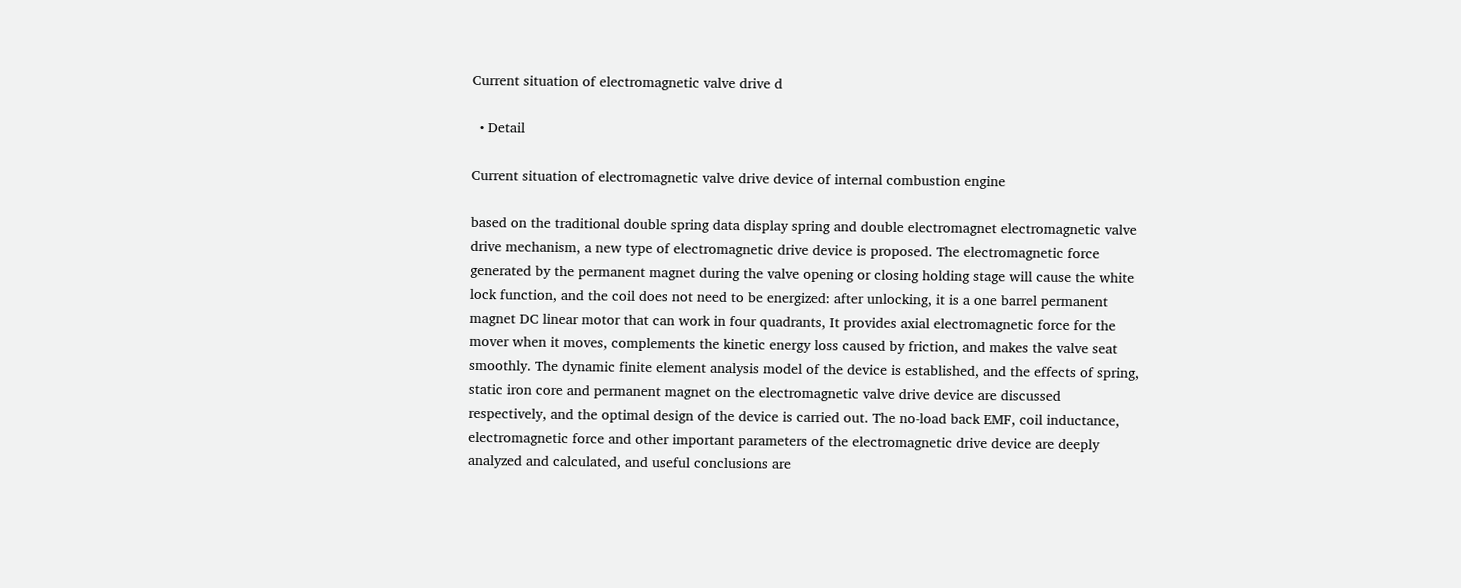Current situation of electromagnetic valve drive d

  • Detail

Current situation of electromagnetic valve drive device of internal combustion engine

based on the traditional double spring data display spring and double electromagnet electromagnetic valve drive mechanism, a new type of electromagnetic drive device is proposed. The electromagnetic force generated by the permanent magnet during the valve opening or closing holding stage will cause the white lock function, and the coil does not need to be energized: after unlocking, it is a one barrel permanent magnet DC linear motor that can work in four quadrants, It provides axial electromagnetic force for the mover when it moves, complements the kinetic energy loss caused by friction, and makes the valve seat smoothly. The dynamic finite element analysis model of the device is established, and the effects of spring, static iron core and permanent magnet on the electromagnetic valve drive device are discussed respectively, and the optimal design of the device is carried out. The no-load back EMF, coil inductance, electromagnetic force and other important parameters of the electromagnetic drive device are deeply analyzed and calculated, and useful conclusions are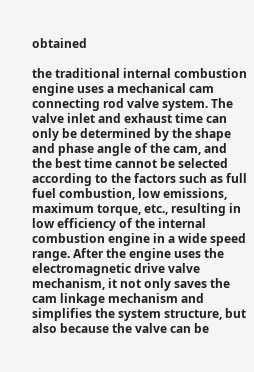obtained

the traditional internal combustion engine uses a mechanical cam connecting rod valve system. The valve inlet and exhaust time can only be determined by the shape and phase angle of the cam, and the best time cannot be selected according to the factors such as full fuel combustion, low emissions, maximum torque, etc., resulting in low efficiency of the internal combustion engine in a wide speed range. After the engine uses the electromagnetic drive valve mechanism, it not only saves the cam linkage mechanism and simplifies the system structure, but also because the valve can be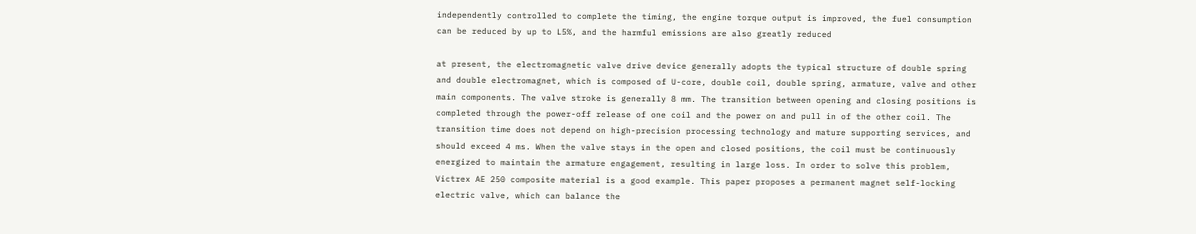independently controlled to complete the timing, the engine torque output is improved, the fuel consumption can be reduced by up to L5%, and the harmful emissions are also greatly reduced

at present, the electromagnetic valve drive device generally adopts the typical structure of double spring and double electromagnet, which is composed of U-core, double coil, double spring, armature, valve and other main components. The valve stroke is generally 8 mm. The transition between opening and closing positions is completed through the power-off release of one coil and the power on and pull in of the other coil. The transition time does not depend on high-precision processing technology and mature supporting services, and should exceed 4 ms. When the valve stays in the open and closed positions, the coil must be continuously energized to maintain the armature engagement, resulting in large loss. In order to solve this problem, Victrex AE 250 composite material is a good example. This paper proposes a permanent magnet self-locking electric valve, which can balance the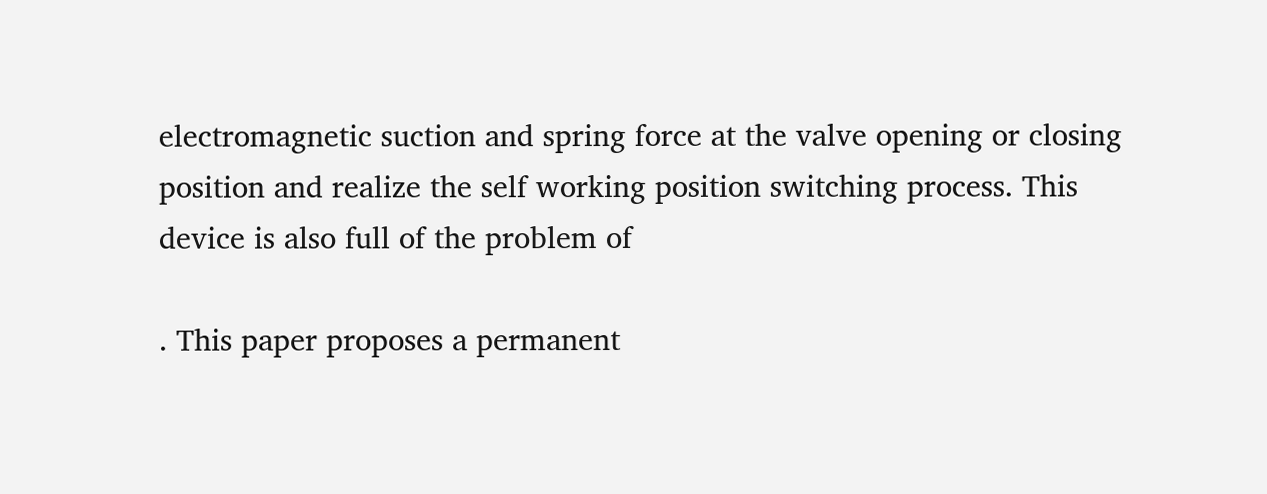electromagnetic suction and spring force at the valve opening or closing position and realize the self working position switching process. This device is also full of the problem of

. This paper proposes a permanent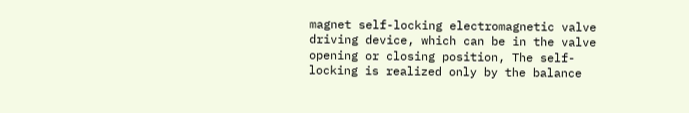magnet self-locking electromagnetic valve driving device, which can be in the valve opening or closing position, The self-locking is realized only by the balance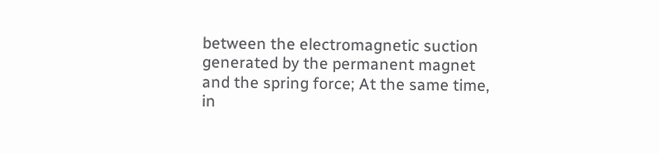between the electromagnetic suction generated by the permanent magnet and the spring force; At the same time, in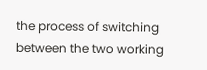the process of switching between the two working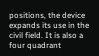positions, the device expands its use in the civil field. It is also a four quadrant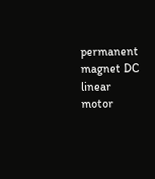permanent magnet DC linear motor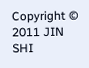Copyright © 2011 JIN SHI